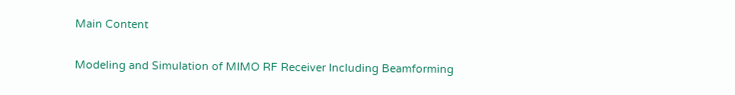Main Content

Modeling and Simulation of MIMO RF Receiver Including Beamforming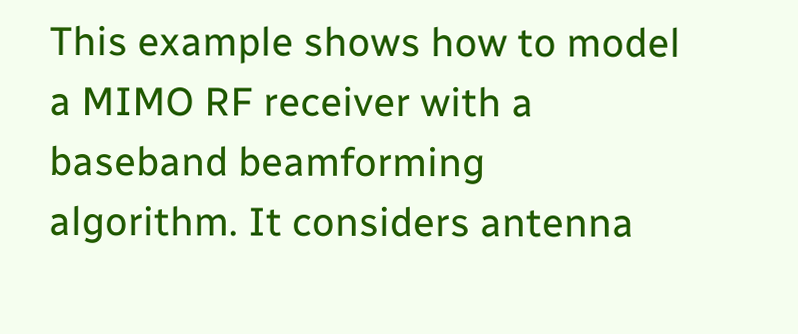This example shows how to model a MIMO RF receiver with a baseband beamforming algorithm. It considers antenna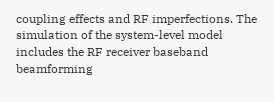coupling effects and RF imperfections. The simulation of the system-level model includes the RF receiver baseband beamforming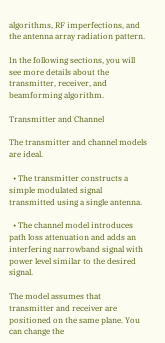algorithms, RF imperfections, and the antenna array radiation pattern.

In the following sections, you will see more details about the transmitter, receiver, and beamforming algorithm.

Transmitter and Channel

The transmitter and channel models are ideal.

  • The transmitter constructs a simple modulated signal transmitted using a single antenna.

  • The channel model introduces path loss attenuation and adds an interfering narrowband signal with power level similar to the desired signal.

The model assumes that transmitter and receiver are positioned on the same plane. You can change the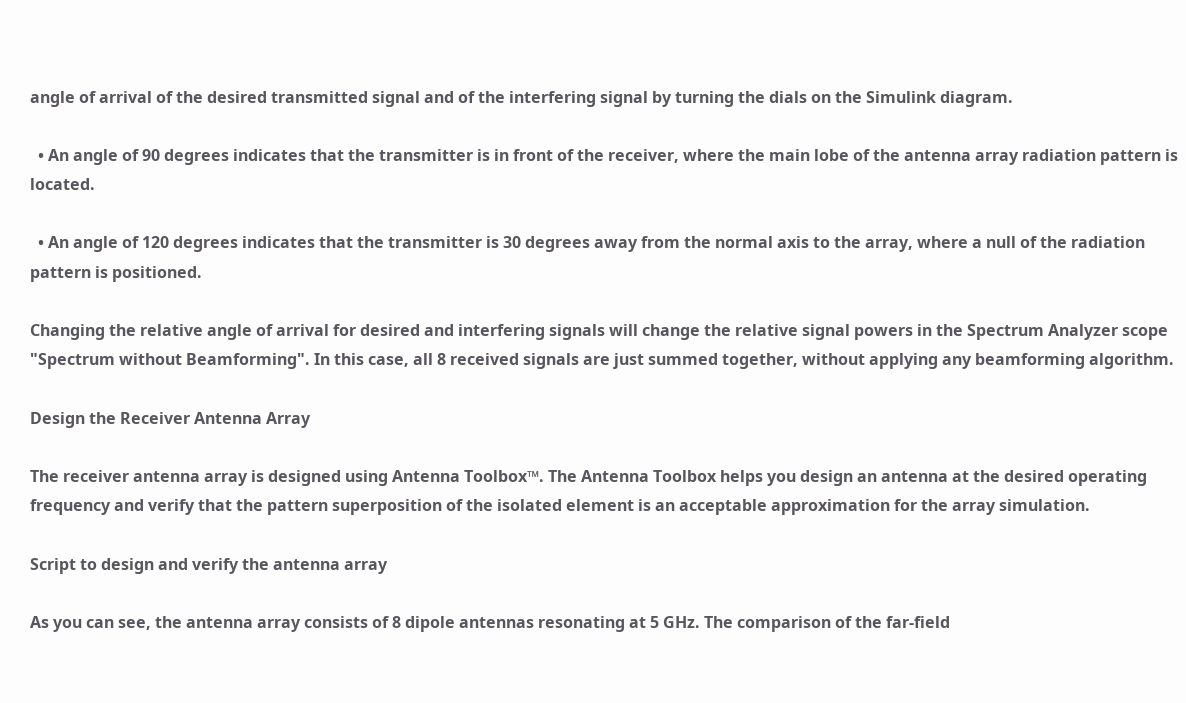angle of arrival of the desired transmitted signal and of the interfering signal by turning the dials on the Simulink diagram.

  • An angle of 90 degrees indicates that the transmitter is in front of the receiver, where the main lobe of the antenna array radiation pattern is located.

  • An angle of 120 degrees indicates that the transmitter is 30 degrees away from the normal axis to the array, where a null of the radiation pattern is positioned.

Changing the relative angle of arrival for desired and interfering signals will change the relative signal powers in the Spectrum Analyzer scope "Spectrum without Beamforming". In this case, all 8 received signals are just summed together, without applying any beamforming algorithm.

Design the Receiver Antenna Array

The receiver antenna array is designed using Antenna Toolbox™. The Antenna Toolbox helps you design an antenna at the desired operating frequency and verify that the pattern superposition of the isolated element is an acceptable approximation for the array simulation.

Script to design and verify the antenna array

As you can see, the antenna array consists of 8 dipole antennas resonating at 5 GHz. The comparison of the far-field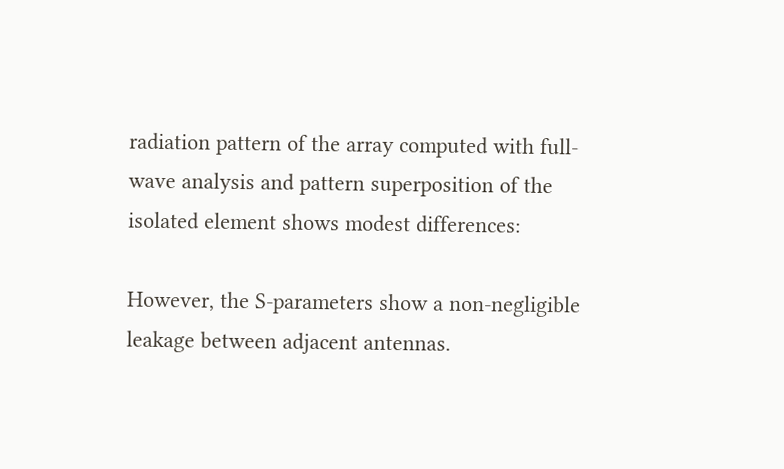radiation pattern of the array computed with full-wave analysis and pattern superposition of the isolated element shows modest differences:

However, the S-parameters show a non-negligible leakage between adjacent antennas.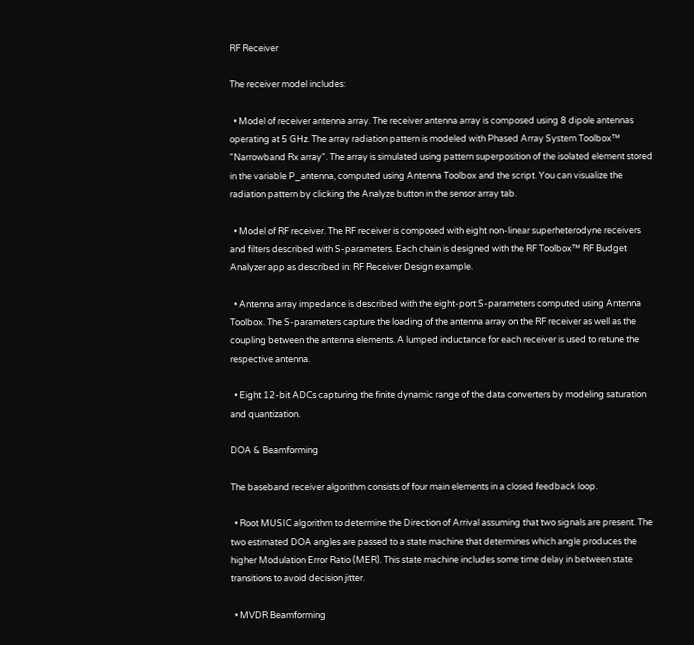RF Receiver

The receiver model includes:

  • Model of receiver antenna array. The receiver antenna array is composed using 8 dipole antennas operating at 5 GHz. The array radiation pattern is modeled with Phased Array System Toolbox™ "Narrowband Rx array". The array is simulated using pattern superposition of the isolated element stored in the variable P_antenna, computed using Antenna Toolbox and the script. You can visualize the radiation pattern by clicking the Analyze button in the sensor array tab.

  • Model of RF receiver. The RF receiver is composed with eight non-linear superheterodyne receivers and filters described with S-parameters. Each chain is designed with the RF Toolbox™ RF Budget Analyzer app as described in: RF Receiver Design example.

  • Antenna array impedance is described with the eight-port S-parameters computed using Antenna Toolbox. The S-parameters capture the loading of the antenna array on the RF receiver as well as the coupling between the antenna elements. A lumped inductance for each receiver is used to retune the respective antenna.

  • Eight 12-bit ADCs capturing the finite dynamic range of the data converters by modeling saturation and quantization.

DOA & Beamforming

The baseband receiver algorithm consists of four main elements in a closed feedback loop.

  • Root MUSIC algorithm to determine the Direction of Arrival assuming that two signals are present. The two estimated DOA angles are passed to a state machine that determines which angle produces the higher Modulation Error Ratio (MER). This state machine includes some time delay in between state transitions to avoid decision jitter.

  • MVDR Beamforming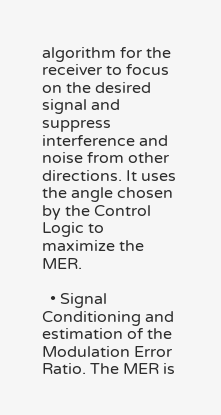algorithm for the receiver to focus on the desired signal and suppress interference and noise from other directions. It uses the angle chosen by the Control Logic to maximize the MER.

  • Signal Conditioning and estimation of the Modulation Error Ratio. The MER is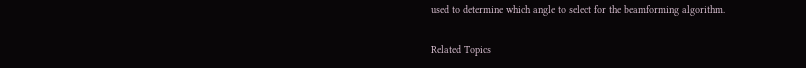used to determine which angle to select for the beamforming algorithm.

Related Topics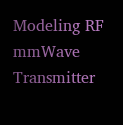Modeling RF mmWave Transmitter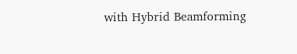with Hybrid Beamforming